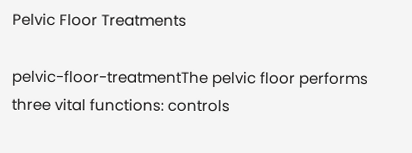Pelvic Floor Treatments

pelvic-floor-treatmentThe pelvic floor performs three vital functions: controls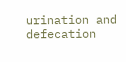urination and defecation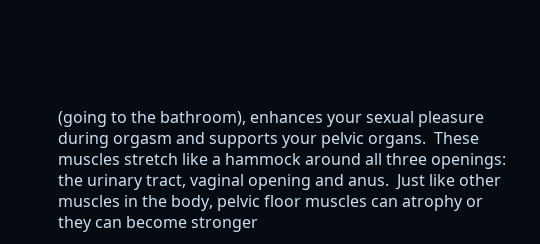(going to the bathroom), enhances your sexual pleasure during orgasm and supports your pelvic organs.  These muscles stretch like a hammock around all three openings: the urinary tract, vaginal opening and anus.  Just like other muscles in the body, pelvic floor muscles can atrophy or they can become stronger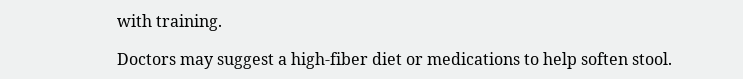with training.

Doctors may suggest a high-fiber diet or medications to help soften stool.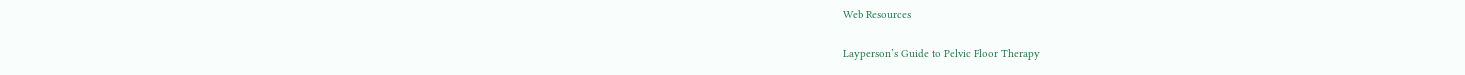Web Resources

Layperson’s Guide to Pelvic Floor Therapy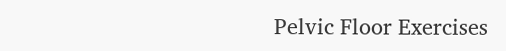Pelvic Floor Exercises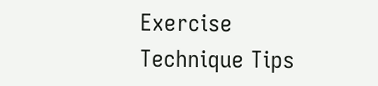Exercise Technique Tips